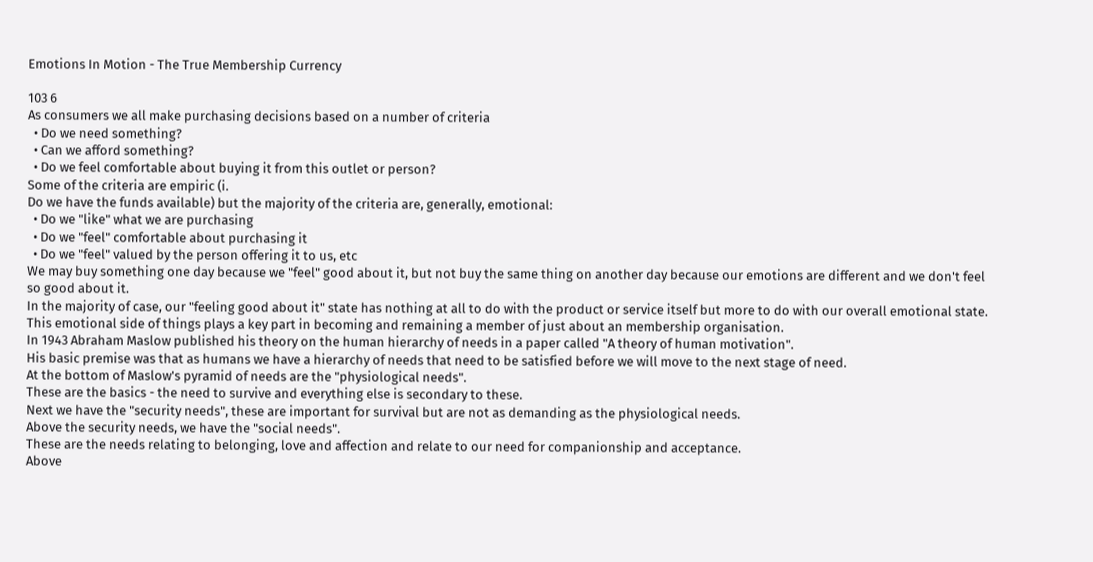Emotions In Motion - The True Membership Currency

103 6
As consumers we all make purchasing decisions based on a number of criteria
  • Do we need something?
  • Can we afford something?
  • Do we feel comfortable about buying it from this outlet or person?
Some of the criteria are empiric (i.
Do we have the funds available) but the majority of the criteria are, generally, emotional:
  • Do we "like" what we are purchasing
  • Do we "feel" comfortable about purchasing it
  • Do we "feel" valued by the person offering it to us, etc
We may buy something one day because we "feel" good about it, but not buy the same thing on another day because our emotions are different and we don't feel so good about it.
In the majority of case, our "feeling good about it" state has nothing at all to do with the product or service itself but more to do with our overall emotional state.
This emotional side of things plays a key part in becoming and remaining a member of just about an membership organisation.
In 1943 Abraham Maslow published his theory on the human hierarchy of needs in a paper called "A theory of human motivation".
His basic premise was that as humans we have a hierarchy of needs that need to be satisfied before we will move to the next stage of need.
At the bottom of Maslow's pyramid of needs are the "physiological needs".
These are the basics - the need to survive and everything else is secondary to these.
Next we have the "security needs", these are important for survival but are not as demanding as the physiological needs.
Above the security needs, we have the "social needs".
These are the needs relating to belonging, love and affection and relate to our need for companionship and acceptance.
Above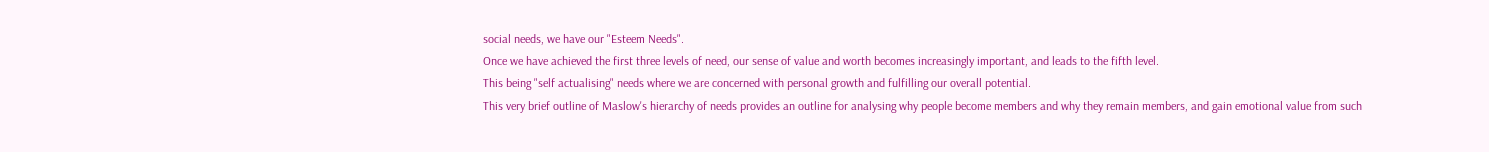social needs, we have our "Esteem Needs".
Once we have achieved the first three levels of need, our sense of value and worth becomes increasingly important, and leads to the fifth level.
This being "self actualising" needs where we are concerned with personal growth and fulfilling our overall potential.
This very brief outline of Maslow's hierarchy of needs provides an outline for analysing why people become members and why they remain members, and gain emotional value from such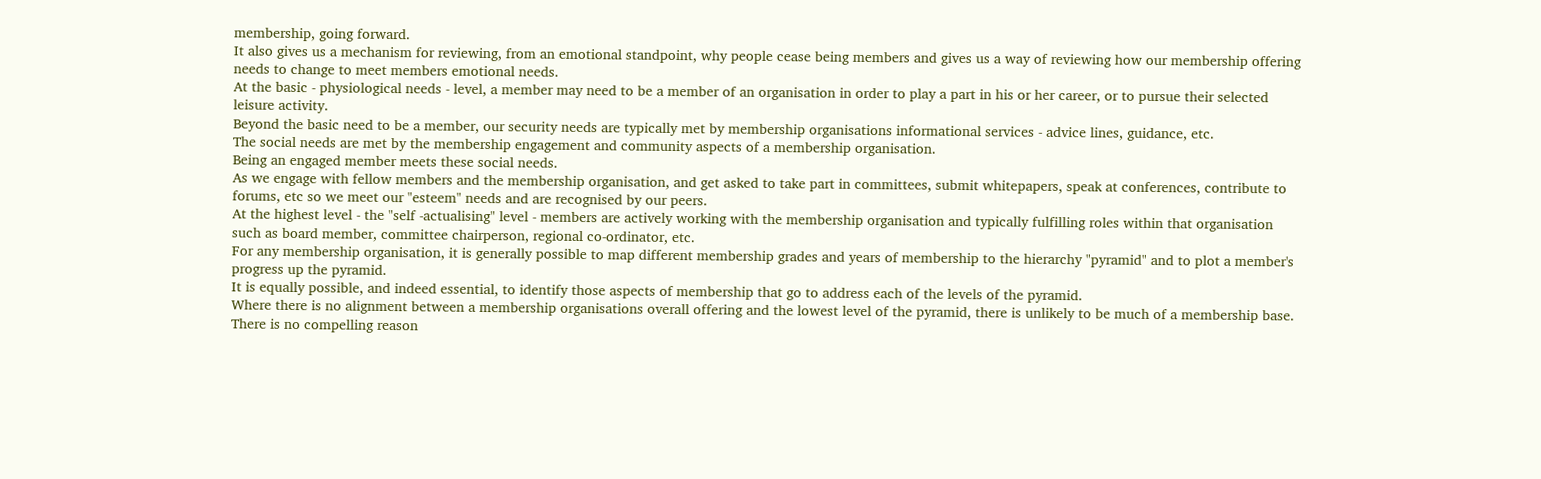membership, going forward.
It also gives us a mechanism for reviewing, from an emotional standpoint, why people cease being members and gives us a way of reviewing how our membership offering needs to change to meet members emotional needs.
At the basic - physiological needs - level, a member may need to be a member of an organisation in order to play a part in his or her career, or to pursue their selected leisure activity.
Beyond the basic need to be a member, our security needs are typically met by membership organisations informational services - advice lines, guidance, etc.
The social needs are met by the membership engagement and community aspects of a membership organisation.
Being an engaged member meets these social needs.
As we engage with fellow members and the membership organisation, and get asked to take part in committees, submit whitepapers, speak at conferences, contribute to forums, etc so we meet our "esteem" needs and are recognised by our peers.
At the highest level - the "self -actualising" level - members are actively working with the membership organisation and typically fulfilling roles within that organisation such as board member, committee chairperson, regional co-ordinator, etc.
For any membership organisation, it is generally possible to map different membership grades and years of membership to the hierarchy "pyramid" and to plot a member's progress up the pyramid.
It is equally possible, and indeed essential, to identify those aspects of membership that go to address each of the levels of the pyramid.
Where there is no alignment between a membership organisations overall offering and the lowest level of the pyramid, there is unlikely to be much of a membership base.
There is no compelling reason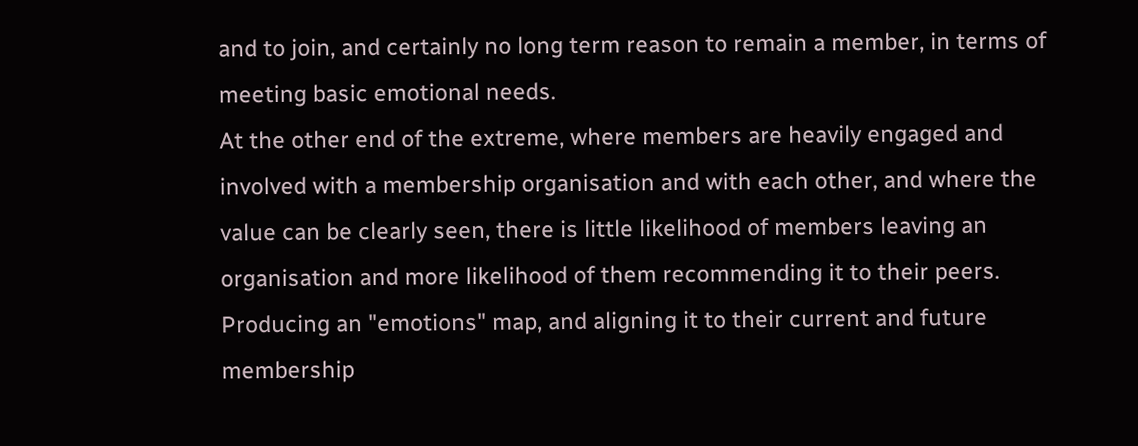and to join, and certainly no long term reason to remain a member, in terms of meeting basic emotional needs.
At the other end of the extreme, where members are heavily engaged and involved with a membership organisation and with each other, and where the value can be clearly seen, there is little likelihood of members leaving an organisation and more likelihood of them recommending it to their peers.
Producing an "emotions" map, and aligning it to their current and future membership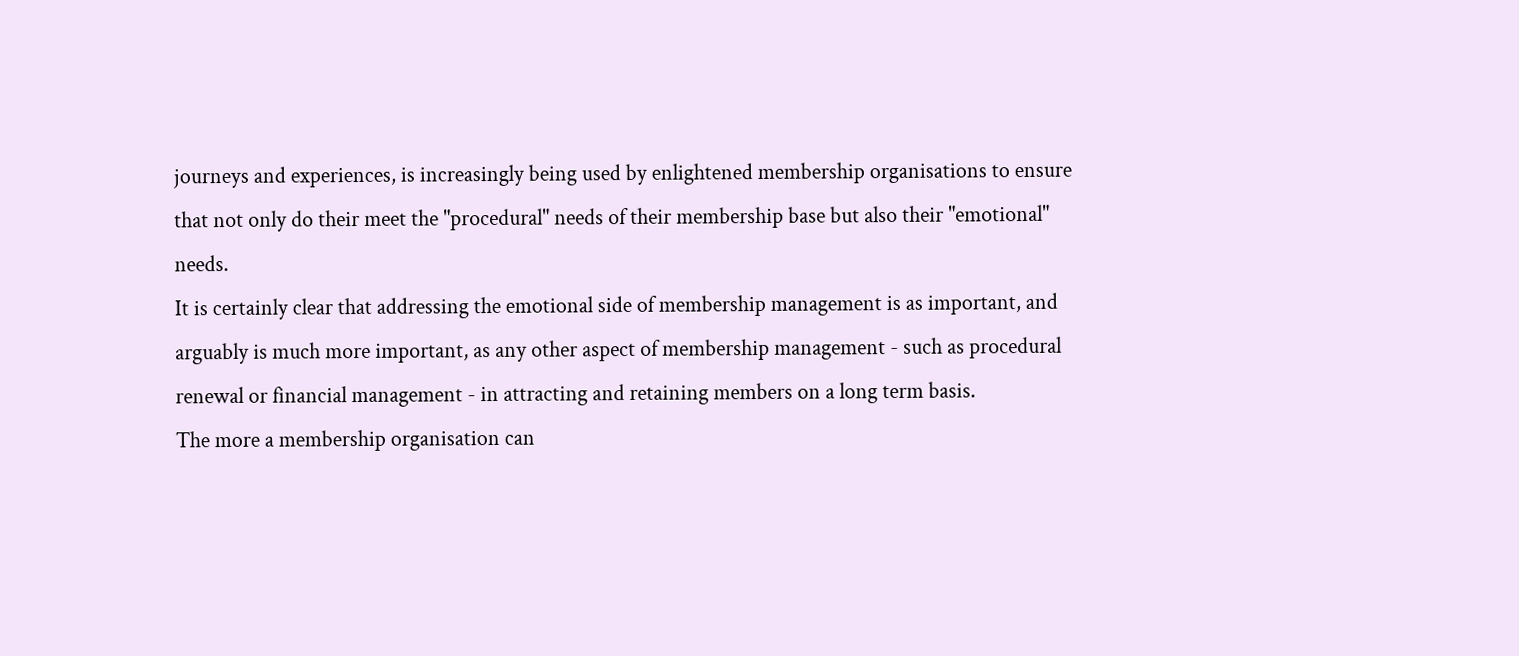journeys and experiences, is increasingly being used by enlightened membership organisations to ensure that not only do their meet the "procedural" needs of their membership base but also their "emotional" needs.
It is certainly clear that addressing the emotional side of membership management is as important, and arguably is much more important, as any other aspect of membership management - such as procedural renewal or financial management - in attracting and retaining members on a long term basis.
The more a membership organisation can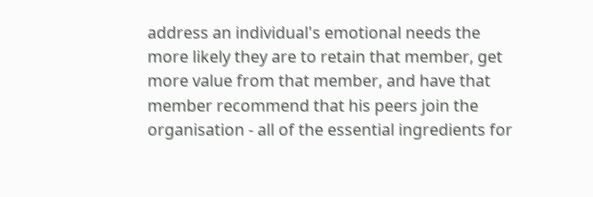address an individual's emotional needs the more likely they are to retain that member, get more value from that member, and have that member recommend that his peers join the organisation - all of the essential ingredients for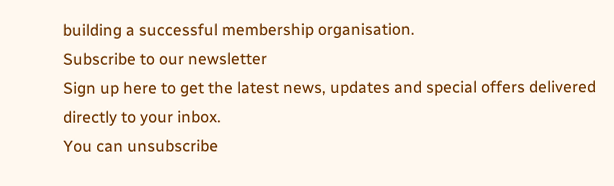building a successful membership organisation.
Subscribe to our newsletter
Sign up here to get the latest news, updates and special offers delivered directly to your inbox.
You can unsubscribe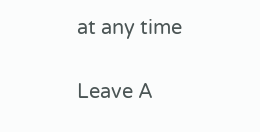at any time

Leave A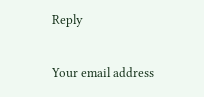Reply

Your email address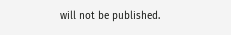will not be published.